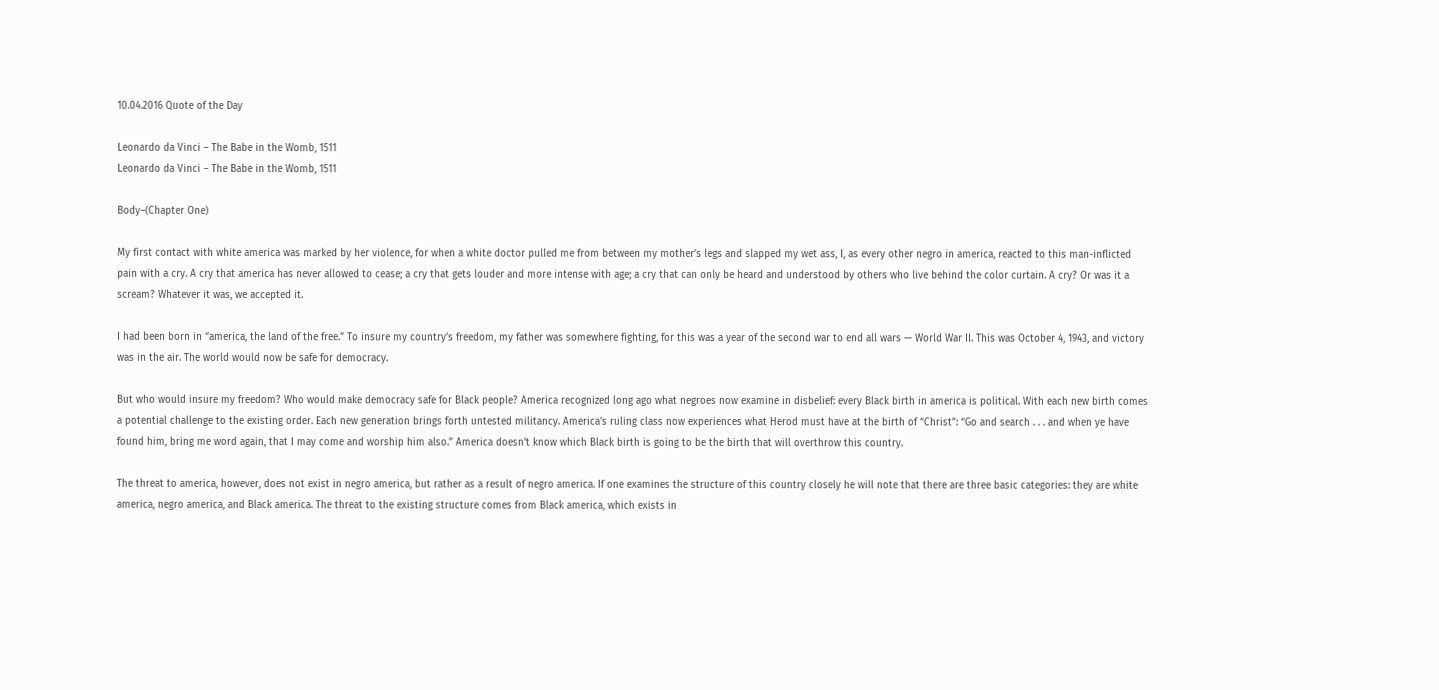10.04.2016 Quote of the Day

Leonardo da Vinci – The Babe in the Womb, 1511
Leonardo da Vinci – The Babe in the Womb, 1511

Body–(Chapter One)

My first contact with white america was marked by her violence, for when a white doctor pulled me from between my mother’s legs and slapped my wet ass, I, as every other negro in america, reacted to this man-inflicted pain with a cry. A cry that america has never allowed to cease; a cry that gets louder and more intense with age; a cry that can only be heard and understood by others who live behind the color curtain. A cry? Or was it a scream? Whatever it was, we accepted it.

I had been born in “america, the land of the free.” To insure my country’s freedom, my father was somewhere fighting, for this was a year of the second war to end all wars — World War II. This was October 4, 1943, and victory was in the air. The world would now be safe for democracy.

But who would insure my freedom? Who would make democracy safe for Black people? America recognized long ago what negroes now examine in disbelief: every Black birth in america is political. With each new birth comes a potential challenge to the existing order. Each new generation brings forth untested militancy. America’s ruling class now experiences what Herod must have at the birth of “Christ”: “Go and search . . . and when ye have found him, bring me word again, that I may come and worship him also.” America doesn’t know which Black birth is going to be the birth that will overthrow this country.

The threat to america, however, does not exist in negro america, but rather as a result of negro america. If one examines the structure of this country closely he will note that there are three basic categories: they are white america, negro america, and Black america. The threat to the existing structure comes from Black america, which exists in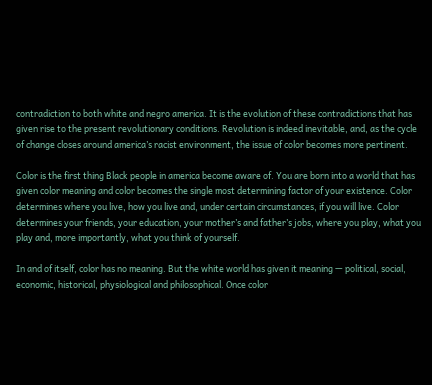contradiction to both white and negro america. It is the evolution of these contradictions that has given rise to the present revolutionary conditions. Revolution is indeed inevitable, and, as the cycle of change closes around america’s racist environment, the issue of color becomes more pertinent.

Color is the first thing Black people in america become aware of. You are born into a world that has given color meaning and color becomes the single most determining factor of your existence. Color determines where you live, how you live and, under certain circumstances, if you will live. Color determines your friends, your education, your mother’s and father’s jobs, where you play, what you play and, more importantly, what you think of yourself.

In and of itself, color has no meaning. But the white world has given it meaning — political, social, economic, historical, physiological and philosophical. Once color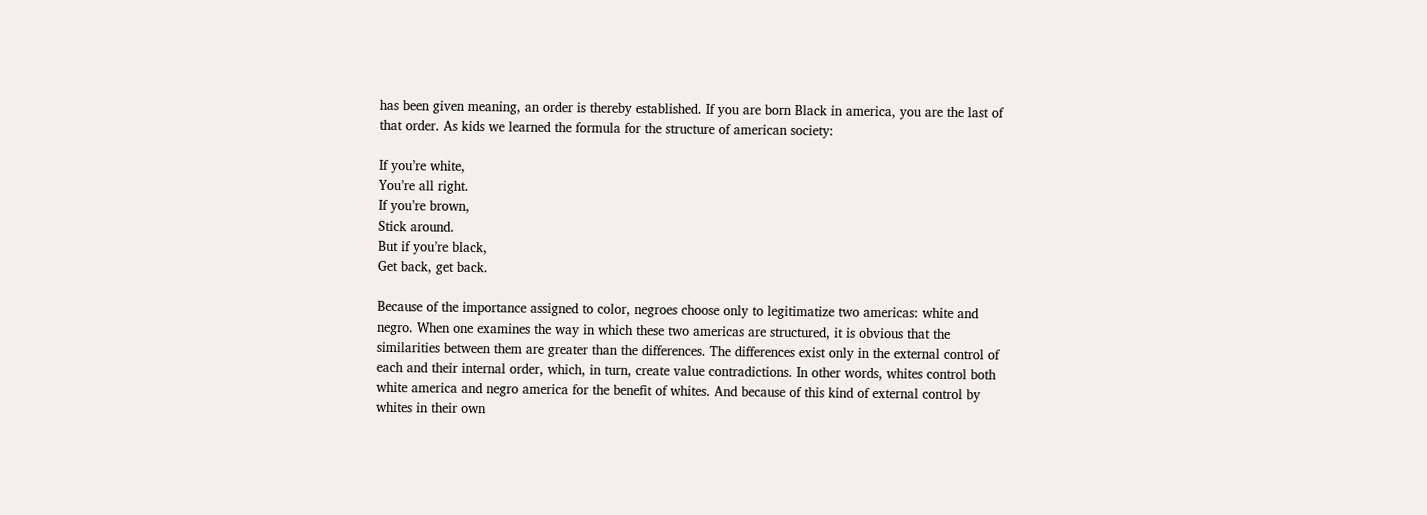has been given meaning, an order is thereby established. If you are born Black in america, you are the last of that order. As kids we learned the formula for the structure of american society:

If you’re white,
You’re all right.
If you’re brown,
Stick around.
But if you’re black,
Get back, get back.

Because of the importance assigned to color, negroes choose only to legitimatize two americas: white and negro. When one examines the way in which these two americas are structured, it is obvious that the similarities between them are greater than the differences. The differences exist only in the external control of each and their internal order, which, in turn, create value contradictions. In other words, whites control both white america and negro america for the benefit of whites. And because of this kind of external control by whites in their own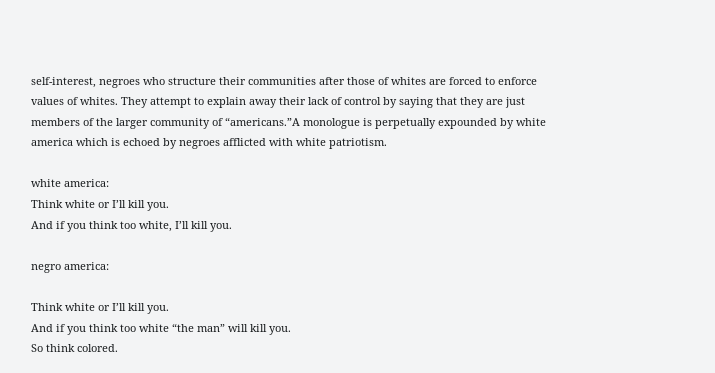self-interest, negroes who structure their communities after those of whites are forced to enforce values of whites. They attempt to explain away their lack of control by saying that they are just members of the larger community of “americans.”A monologue is perpetually expounded by white america which is echoed by negroes afflicted with white patriotism.

white america:
Think white or I’ll kill you.
And if you think too white, I’ll kill you.

negro america:

Think white or I’ll kill you.
And if you think too white “the man” will kill you.
So think colored.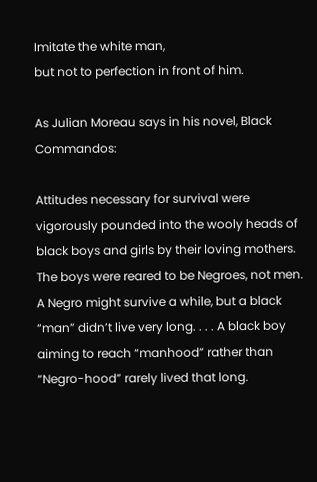Imitate the white man,
but not to perfection in front of him.

As Julian Moreau says in his novel, Black Commandos:

Attitudes necessary for survival were vigorously pounded into the wooly heads of black boys and girls by their loving mothers. The boys were reared to be Negroes, not men. A Negro might survive a while, but a black “man” didn’t live very long. . . . A black boy aiming to reach “manhood” rather than “Negro-hood” rarely lived that long.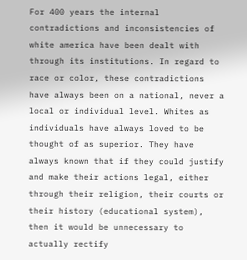For 400 years the internal contradictions and inconsistencies of white america have been dealt with through its institutions. In regard to race or color, these contradictions have always been on a national, never a local or individual level. Whites as individuals have always loved to be thought of as superior. They have always known that if they could justify and make their actions legal, either through their religion, their courts or their history (educational system), then it would be unnecessary to actually rectify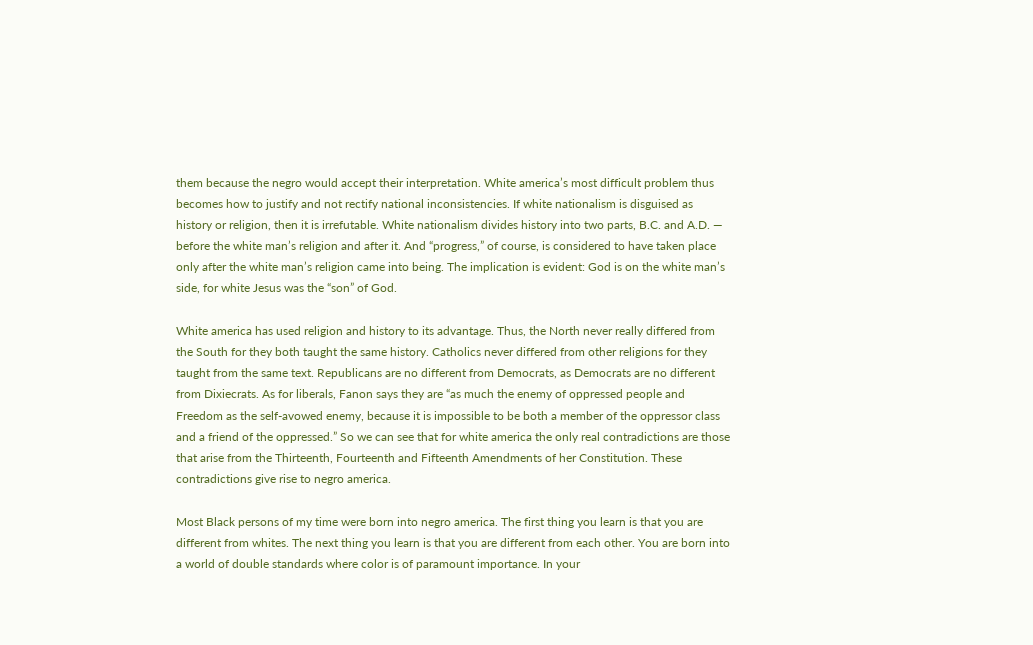them because the negro would accept their interpretation. White america’s most difficult problem thus becomes how to justify and not rectify national inconsistencies. If white nationalism is disguised as history or religion, then it is irrefutable. White nationalism divides history into two parts, B.C. and A.D. — before the white man’s religion and after it. And “progress,” of course, is considered to have taken place only after the white man’s religion came into being. The implication is evident: God is on the white man’s side, for white Jesus was the “son” of God.

White america has used religion and history to its advantage. Thus, the North never really differed from the South for they both taught the same history. Catholics never differed from other religions for they taught from the same text. Republicans are no different from Democrats, as Democrats are no different from Dixiecrats. As for liberals, Fanon says they are “as much the enemy of oppressed people and Freedom as the self-avowed enemy, because it is impossible to be both a member of the oppressor class and a friend of the oppressed.” So we can see that for white america the only real contradictions are those that arise from the Thirteenth, Fourteenth and Fifteenth Amendments of her Constitution. These contradictions give rise to negro america.

Most Black persons of my time were born into negro america. The first thing you learn is that you are different from whites. The next thing you learn is that you are different from each other. You are born into a world of double standards where color is of paramount importance. In your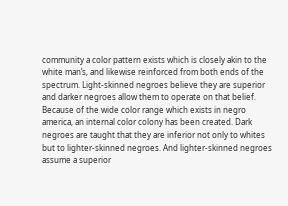community a color pattern exists which is closely akin to the white man’s, and likewise reinforced from both ends of the spectrum. Light-skinned negroes believe they are superior and darker negroes allow them to operate on that belief. Because of the wide color range which exists in negro america, an internal color colony has been created. Dark negroes are taught that they are inferior not only to whites but to lighter-skinned negroes. And lighter-skinned negroes assume a superior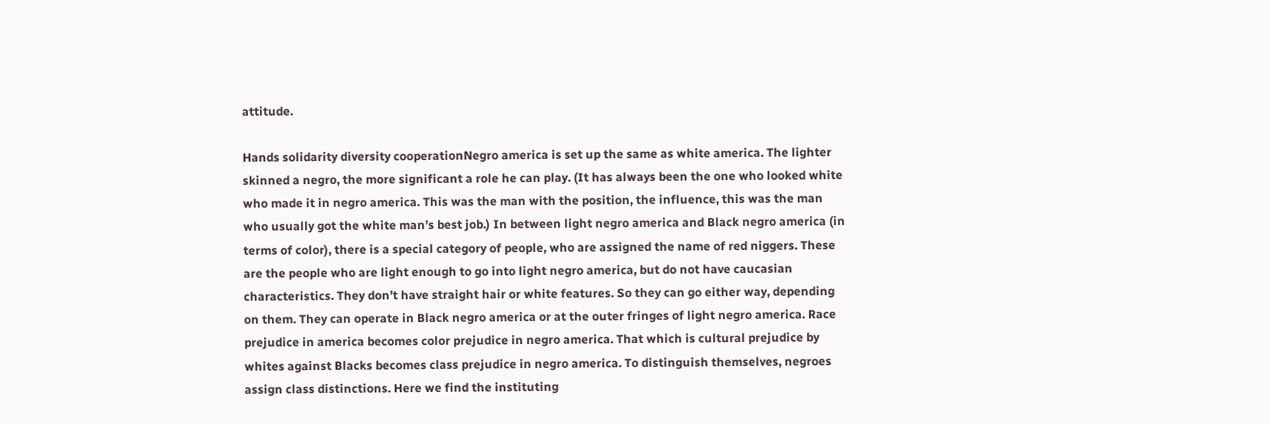attitude.

Hands solidarity diversity cooperationNegro america is set up the same as white america. The lighter skinned a negro, the more significant a role he can play. (It has always been the one who looked white who made it in negro america. This was the man with the position, the influence, this was the man who usually got the white man’s best job.) In between light negro america and Black negro america (in terms of color), there is a special category of people, who are assigned the name of red niggers. These are the people who are light enough to go into light negro america, but do not have caucasian characteristics. They don’t have straight hair or white features. So they can go either way, depending on them. They can operate in Black negro america or at the outer fringes of light negro america. Race prejudice in america becomes color prejudice in negro america. That which is cultural prejudice by whites against Blacks becomes class prejudice in negro america. To distinguish themselves, negroes assign class distinctions. Here we find the instituting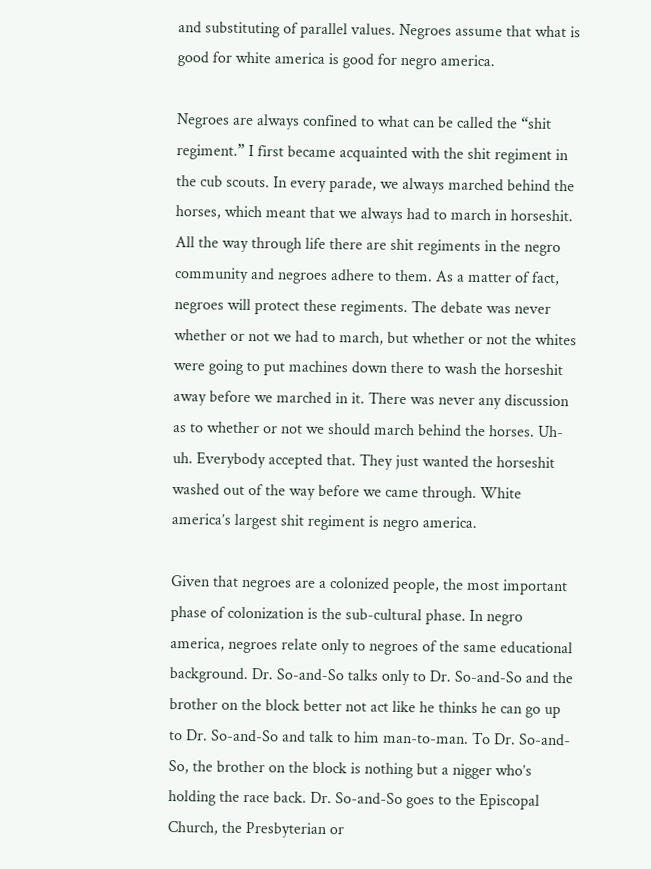and substituting of parallel values. Negroes assume that what is good for white america is good for negro america.

Negroes are always confined to what can be called the “shit regiment.” I first became acquainted with the shit regiment in the cub scouts. In every parade, we always marched behind the horses, which meant that we always had to march in horseshit. All the way through life there are shit regiments in the negro community and negroes adhere to them. As a matter of fact, negroes will protect these regiments. The debate was never whether or not we had to march, but whether or not the whites were going to put machines down there to wash the horseshit away before we marched in it. There was never any discussion as to whether or not we should march behind the horses. Uh-uh. Everybody accepted that. They just wanted the horseshit washed out of the way before we came through. White america’s largest shit regiment is negro america.

Given that negroes are a colonized people, the most important phase of colonization is the sub-cultural phase. In negro america, negroes relate only to negroes of the same educational background. Dr. So-and-So talks only to Dr. So-and-So and the brother on the block better not act like he thinks he can go up to Dr. So-and-So and talk to him man-to-man. To Dr. So-and-So, the brother on the block is nothing but a nigger who’s holding the race back. Dr. So-and-So goes to the Episcopal Church, the Presbyterian or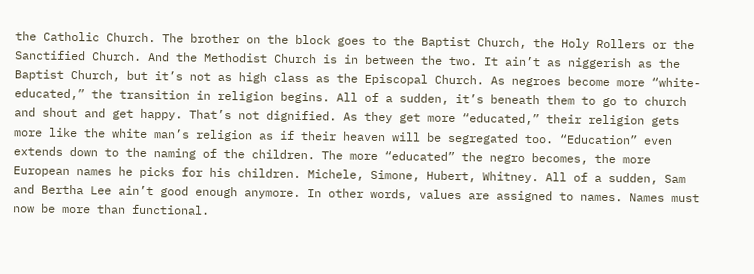the Catholic Church. The brother on the block goes to the Baptist Church, the Holy Rollers or the Sanctified Church. And the Methodist Church is in between the two. It ain’t as niggerish as the Baptist Church, but it’s not as high class as the Episcopal Church. As negroes become more “white-educated,” the transition in religion begins. All of a sudden, it’s beneath them to go to church and shout and get happy. That’s not dignified. As they get more “educated,” their religion gets more like the white man’s religion as if their heaven will be segregated too. “Education” even extends down to the naming of the children. The more “educated” the negro becomes, the more European names he picks for his children. Michele, Simone, Hubert, Whitney. All of a sudden, Sam and Bertha Lee ain’t good enough anymore. In other words, values are assigned to names. Names must now be more than functional.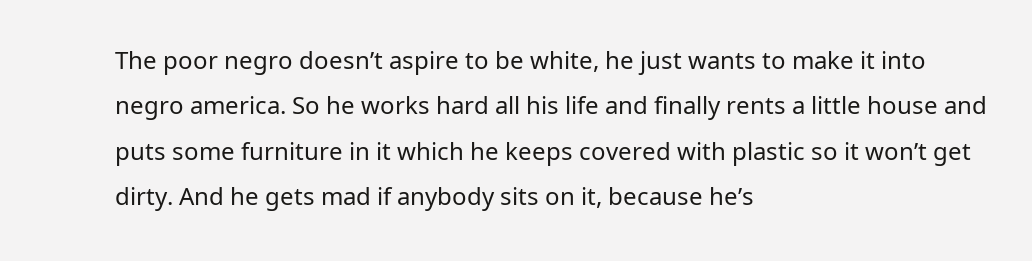The poor negro doesn’t aspire to be white, he just wants to make it into negro america. So he works hard all his life and finally rents a little house and puts some furniture in it which he keeps covered with plastic so it won’t get dirty. And he gets mad if anybody sits on it, because he’s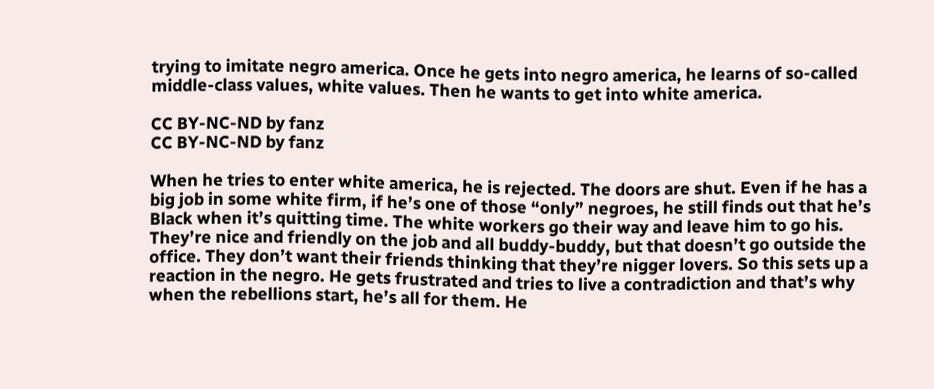trying to imitate negro america. Once he gets into negro america, he learns of so-called middle-class values, white values. Then he wants to get into white america.

CC BY-NC-ND by fanz
CC BY-NC-ND by fanz

When he tries to enter white america, he is rejected. The doors are shut. Even if he has a big job in some white firm, if he’s one of those “only” negroes, he still finds out that he’s Black when it’s quitting time. The white workers go their way and leave him to go his. They’re nice and friendly on the job and all buddy-buddy, but that doesn’t go outside the office. They don’t want their friends thinking that they’re nigger lovers. So this sets up a reaction in the negro. He gets frustrated and tries to live a contradiction and that’s why when the rebellions start, he’s all for them. He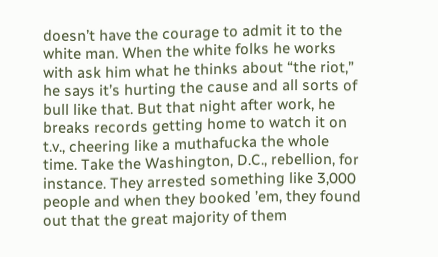doesn’t have the courage to admit it to the white man. When the white folks he works with ask him what he thinks about “the riot,” he says it’s hurting the cause and all sorts of bull like that. But that night after work, he breaks records getting home to watch it on t.v., cheering like a muthafucka the whole time. Take the Washington, D.C., rebellion, for instance. They arrested something like 3,000 people and when they booked ’em, they found out that the great majority of them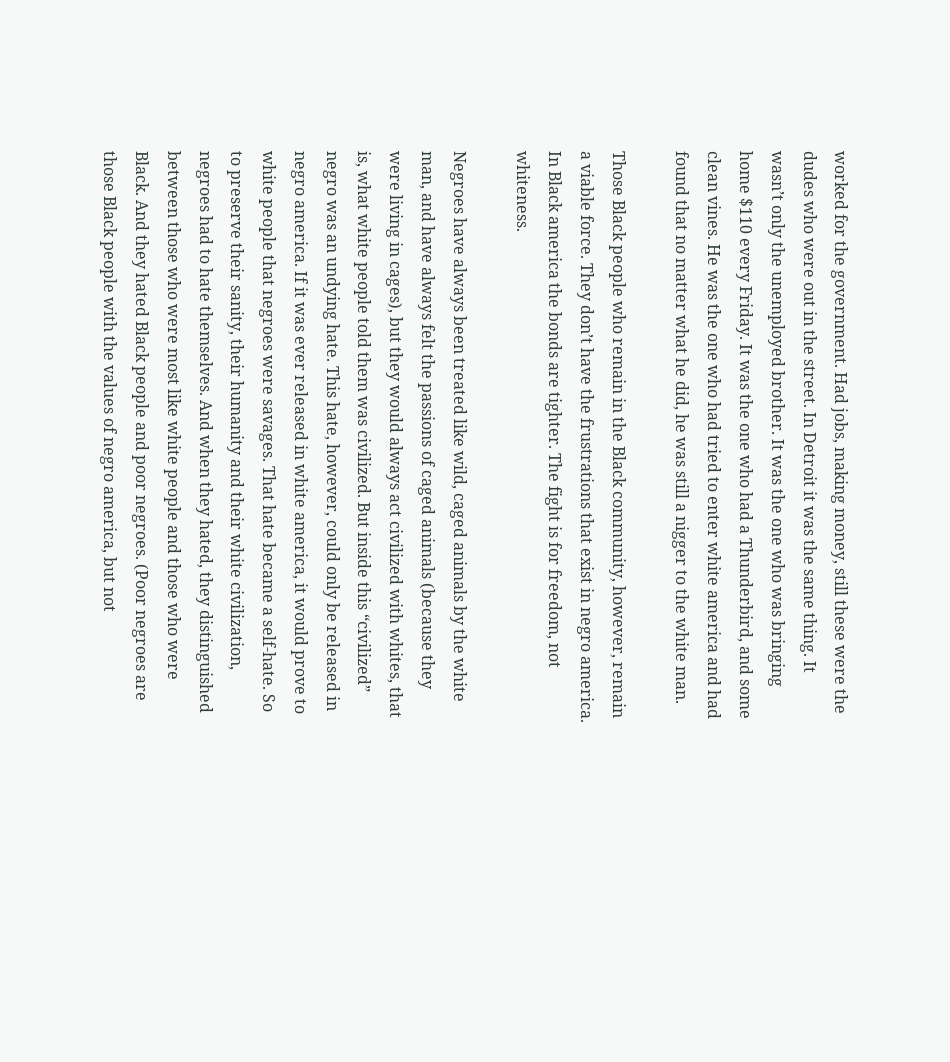worked for the government. Had jobs, making money, still these were the dudes who were out in the street. In Detroit it was the same thing. It wasn’t only the unemployed brother. It was the one who was bringing home $110 every Friday. It was the one who had a Thunderbird, and some clean vines. He was the one who had tried to enter white america and had found that no matter what he did, he was still a nigger to the white man.

Those Black people who remain in the Black community, however, remain a viable force. They don’t have the frustrations that exist in negro america. In Black america the bonds are tighter. The fight is for freedom, not whiteness.

Negroes have always been treated like wild, caged animals by the white man, and have always felt the passions of caged animals (because they were living in cages), but they would always act civilized with whites, that is, what white people told them was civilized. But inside this “civilized” negro was an undying hate. This hate, however, could only be released in negro america. If it was ever released in white america, it would prove to white people that negroes were savages. That hate became a self-hate. So to preserve their sanity, their humanity and their white civilization, negroes had to hate themselves. And when they hated, they distinguished between those who were most like white people and those who were Black. And they hated Black people and poor negroes. (Poor negroes are those Black people with the values of negro america, but not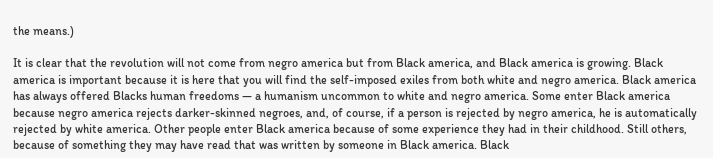the means.)

It is clear that the revolution will not come from negro america but from Black america, and Black america is growing. Black america is important because it is here that you will find the self-imposed exiles from both white and negro america. Black america has always offered Blacks human freedoms — a humanism uncommon to white and negro america. Some enter Black america because negro america rejects darker-skinned negroes, and, of course, if a person is rejected by negro america, he is automatically rejected by white america. Other people enter Black america because of some experience they had in their childhood. Still others, because of something they may have read that was written by someone in Black america. Black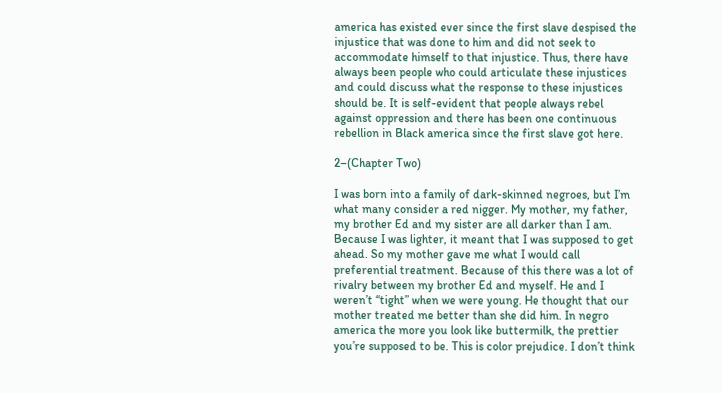america has existed ever since the first slave despised the injustice that was done to him and did not seek to accommodate himself to that injustice. Thus, there have always been people who could articulate these injustices and could discuss what the response to these injustices should be. It is self-evident that people always rebel against oppression and there has been one continuous rebellion in Black america since the first slave got here.

2–(Chapter Two)

I was born into a family of dark-skinned negroes, but I’m what many consider a red nigger. My mother, my father, my brother Ed and my sister are all darker than I am. Because I was lighter, it meant that I was supposed to get ahead. So my mother gave me what I would call preferential treatment. Because of this there was a lot of rivalry between my brother Ed and myself. He and I weren’t “tight” when we were young. He thought that our mother treated me better than she did him. In negro america the more you look like buttermilk, the prettier you’re supposed to be. This is color prejudice. I don’t think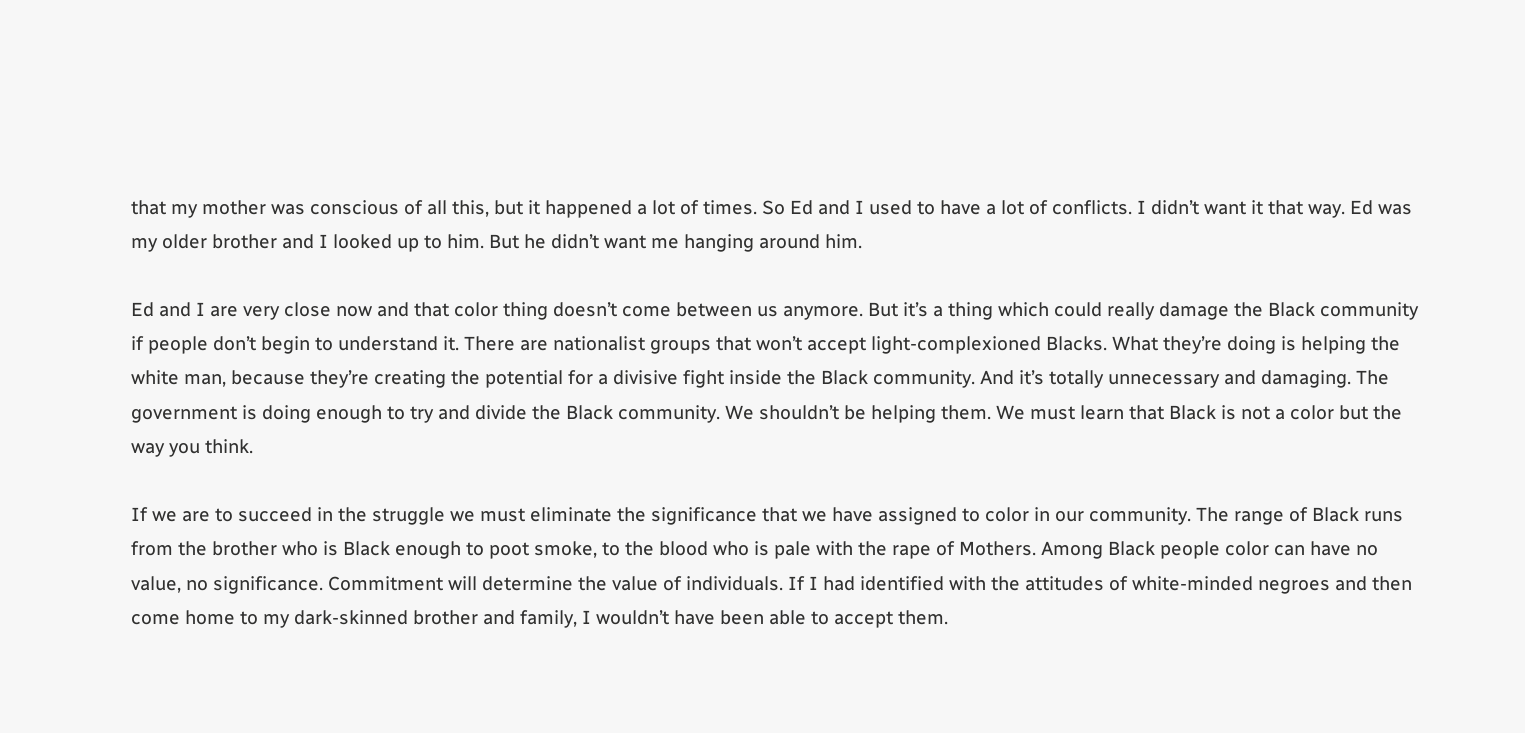that my mother was conscious of all this, but it happened a lot of times. So Ed and I used to have a lot of conflicts. I didn’t want it that way. Ed was my older brother and I looked up to him. But he didn’t want me hanging around him.

Ed and I are very close now and that color thing doesn’t come between us anymore. But it’s a thing which could really damage the Black community if people don’t begin to understand it. There are nationalist groups that won’t accept light-complexioned Blacks. What they’re doing is helping the white man, because they’re creating the potential for a divisive fight inside the Black community. And it’s totally unnecessary and damaging. The government is doing enough to try and divide the Black community. We shouldn’t be helping them. We must learn that Black is not a color but the way you think.

If we are to succeed in the struggle we must eliminate the significance that we have assigned to color in our community. The range of Black runs from the brother who is Black enough to poot smoke, to the blood who is pale with the rape of Mothers. Among Black people color can have no value, no significance. Commitment will determine the value of individuals. If I had identified with the attitudes of white-minded negroes and then come home to my dark-skinned brother and family, I wouldn’t have been able to accept them.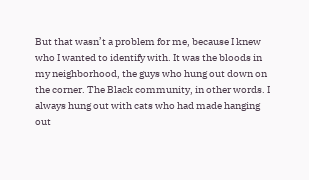But that wasn’t a problem for me, because I knew who I wanted to identify with. It was the bloods in my neighborhood, the guys who hung out down on the corner. The Black community, in other words. I always hung out with cats who had made hanging out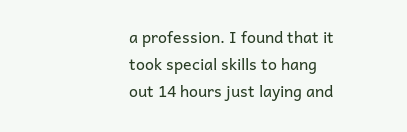a profession. I found that it took special skills to hang out 14 hours just laying and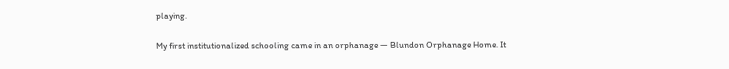playing.

My first institutionalized schooling came in an orphanage — Blundon Orphanage Home. It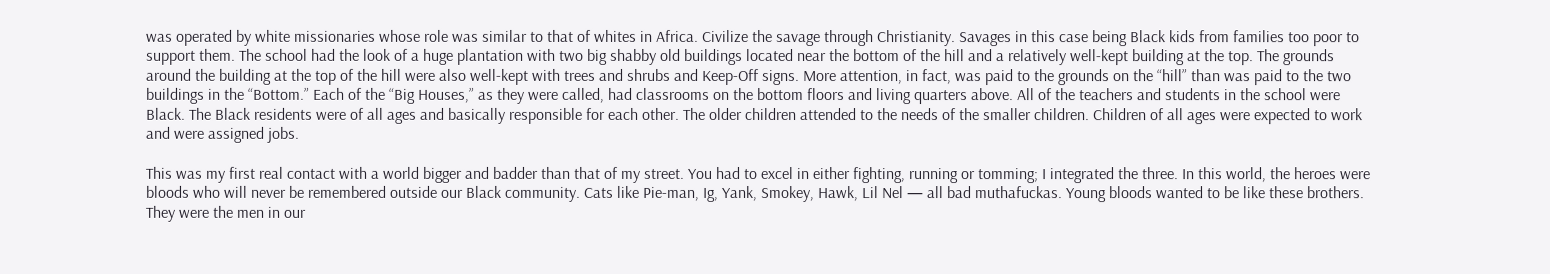was operated by white missionaries whose role was similar to that of whites in Africa. Civilize the savage through Christianity. Savages in this case being Black kids from families too poor to support them. The school had the look of a huge plantation with two big shabby old buildings located near the bottom of the hill and a relatively well-kept building at the top. The grounds around the building at the top of the hill were also well-kept with trees and shrubs and Keep-Off signs. More attention, in fact, was paid to the grounds on the “hill” than was paid to the two buildings in the “Bottom.” Each of the “Big Houses,” as they were called, had classrooms on the bottom floors and living quarters above. All of the teachers and students in the school were Black. The Black residents were of all ages and basically responsible for each other. The older children attended to the needs of the smaller children. Children of all ages were expected to work and were assigned jobs.

This was my first real contact with a world bigger and badder than that of my street. You had to excel in either fighting, running or tomming; I integrated the three. In this world, the heroes were bloods who will never be remembered outside our Black community. Cats like Pie-man, Ig, Yank, Smokey, Hawk, Lil Nel — all bad muthafuckas. Young bloods wanted to be like these brothers. They were the men in our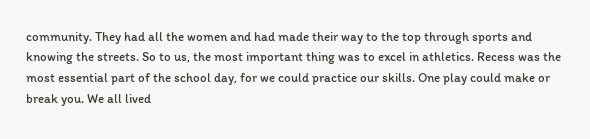community. They had all the women and had made their way to the top through sports and knowing the streets. So to us, the most important thing was to excel in athletics. Recess was the most essential part of the school day, for we could practice our skills. One play could make or break you. We all lived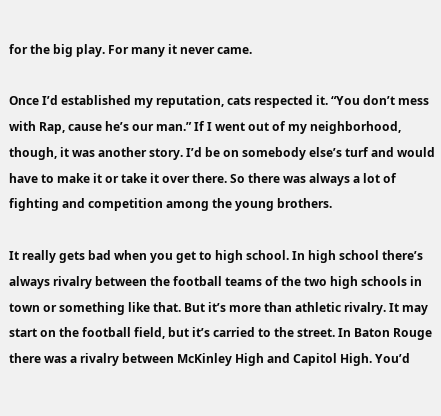for the big play. For many it never came.

Once I’d established my reputation, cats respected it. “You don’t mess with Rap, cause he’s our man.” If I went out of my neighborhood, though, it was another story. I’d be on somebody else’s turf and would have to make it or take it over there. So there was always a lot of fighting and competition among the young brothers.

It really gets bad when you get to high school. In high school there’s always rivalry between the football teams of the two high schools in town or something like that. But it’s more than athletic rivalry. It may start on the football field, but it’s carried to the street. In Baton Rouge there was a rivalry between McKinley High and Capitol High. You’d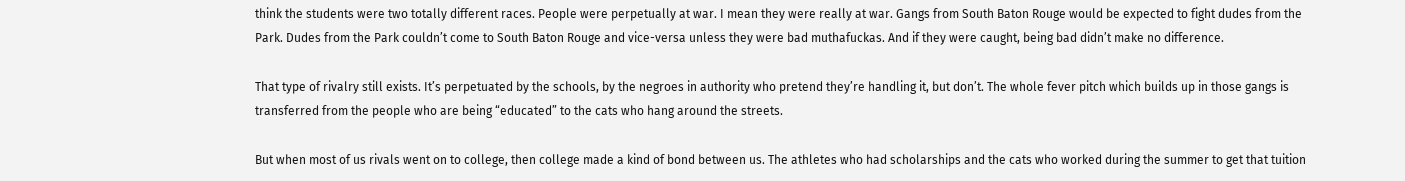think the students were two totally different races. People were perpetually at war. I mean they were really at war. Gangs from South Baton Rouge would be expected to fight dudes from the Park. Dudes from the Park couldn’t come to South Baton Rouge and vice-versa unless they were bad muthafuckas. And if they were caught, being bad didn’t make no difference.

That type of rivalry still exists. It’s perpetuated by the schools, by the negroes in authority who pretend they’re handling it, but don’t. The whole fever pitch which builds up in those gangs is transferred from the people who are being “educated” to the cats who hang around the streets.

But when most of us rivals went on to college, then college made a kind of bond between us. The athletes who had scholarships and the cats who worked during the summer to get that tuition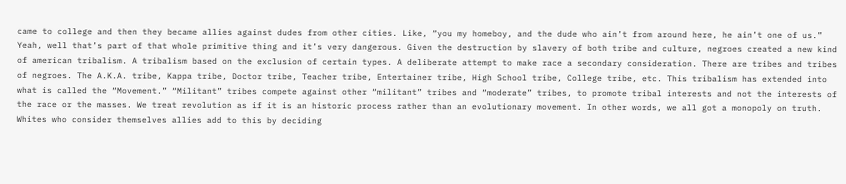came to college and then they became allies against dudes from other cities. Like, “you my homeboy, and the dude who ain’t from around here, he ain’t one of us.” Yeah, well that’s part of that whole primitive thing and it’s very dangerous. Given the destruction by slavery of both tribe and culture, negroes created a new kind of american tribalism. A tribalism based on the exclusion of certain types. A deliberate attempt to make race a secondary consideration. There are tribes and tribes of negroes. The A.K.A. tribe, Kappa tribe, Doctor tribe, Teacher tribe, Entertainer tribe, High School tribe, College tribe, etc. This tribalism has extended into what is called the “Movement.” “Militant” tribes compete against other “militant” tribes and “moderate” tribes, to promote tribal interests and not the interests of the race or the masses. We treat revolution as if it is an historic process rather than an evolutionary movement. In other words, we all got a monopoly on truth. Whites who consider themselves allies add to this by deciding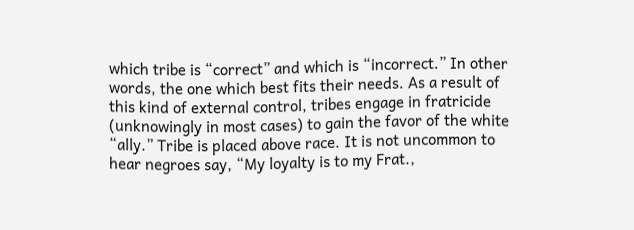which tribe is “correct” and which is “incorrect.” In other words, the one which best fits their needs. As a result of this kind of external control, tribes engage in fratricide (unknowingly in most cases) to gain the favor of the white “ally.” Tribe is placed above race. It is not uncommon to hear negroes say, “My loyalty is to my Frat.,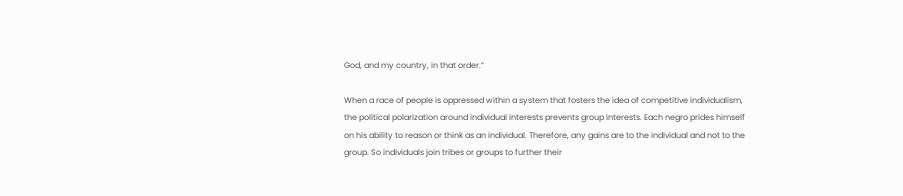God, and my country, in that order.”

When a race of people is oppressed within a system that fosters the idea of competitive individualism, the political polarization around individual interests prevents group interests. Each negro prides himself on his ability to reason or think as an individual. Therefore, any gains are to the individual and not to the group. So individuals join tribes or groups to further their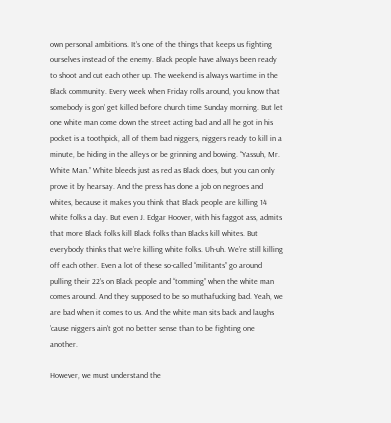own personal ambitions. It’s one of the things that keeps us fighting ourselves instead of the enemy. Black people have always been ready to shoot and cut each other up. The weekend is always wartime in the Black community. Every week when Friday rolls around, you know that somebody is gon’ get killed before church time Sunday morning. But let one white man come down the street acting bad and all he got in his pocket is a toothpick, all of them bad niggers, niggers ready to kill in a minute, be hiding in the alleys or be grinning and bowing. “Yassuh, Mr. White Man.” White bleeds just as red as Black does, but you can only prove it by hearsay. And the press has done a job on negroes and whites, because it makes you think that Black people are killing 14 white folks a day. But even J. Edgar Hoover, with his faggot ass, admits that more Black folks kill Black folks than Blacks kill whites. But everybody thinks that we’re killing white folks. Uh-uh. We’re still killing off each other. Even a lot of these so-called “militants” go around pulling their 22’s on Black people and “tomming” when the white man comes around. And they supposed to be so muthafucking bad. Yeah, we are bad when it comes to us. And the white man sits back and laughs ’cause niggers ain’t got no better sense than to be fighting one another.

However, we must understand the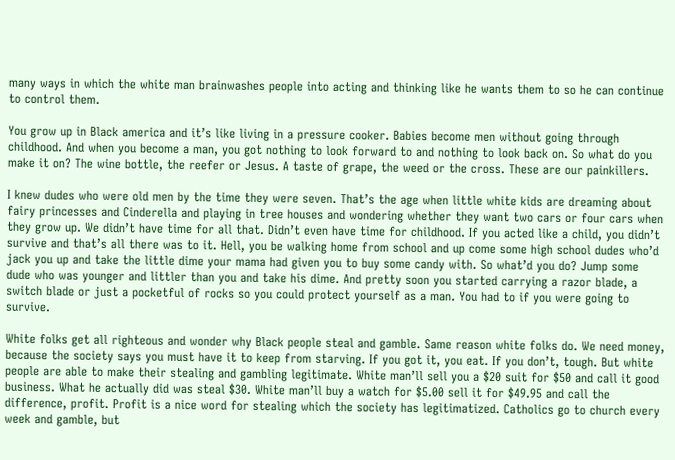many ways in which the white man brainwashes people into acting and thinking like he wants them to so he can continue to control them.

You grow up in Black america and it’s like living in a pressure cooker. Babies become men without going through childhood. And when you become a man, you got nothing to look forward to and nothing to look back on. So what do you make it on? The wine bottle, the reefer or Jesus. A taste of grape, the weed or the cross. These are our painkillers.

I knew dudes who were old men by the time they were seven. That’s the age when little white kids are dreaming about fairy princesses and Cinderella and playing in tree houses and wondering whether they want two cars or four cars when they grow up. We didn’t have time for all that. Didn’t even have time for childhood. If you acted like a child, you didn’t survive and that’s all there was to it. Hell, you be walking home from school and up come some high school dudes who’d jack you up and take the little dime your mama had given you to buy some candy with. So what’d you do? Jump some dude who was younger and littler than you and take his dime. And pretty soon you started carrying a razor blade, a switch blade or just a pocketful of rocks so you could protect yourself as a man. You had to if you were going to survive.

White folks get all righteous and wonder why Black people steal and gamble. Same reason white folks do. We need money, because the society says you must have it to keep from starving. If you got it, you eat. If you don’t, tough. But white people are able to make their stealing and gambling legitimate. White man’ll sell you a $20 suit for $50 and call it good business. What he actually did was steal $30. White man’ll buy a watch for $5.00 sell it for $49.95 and call the difference, profit. Profit is a nice word for stealing which the society has legitimatized. Catholics go to church every week and gamble, but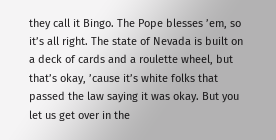they call it Bingo. The Pope blesses ’em, so it’s all right. The state of Nevada is built on a deck of cards and a roulette wheel, but that’s okay, ’cause it’s white folks that passed the law saying it was okay. But you let us get over in the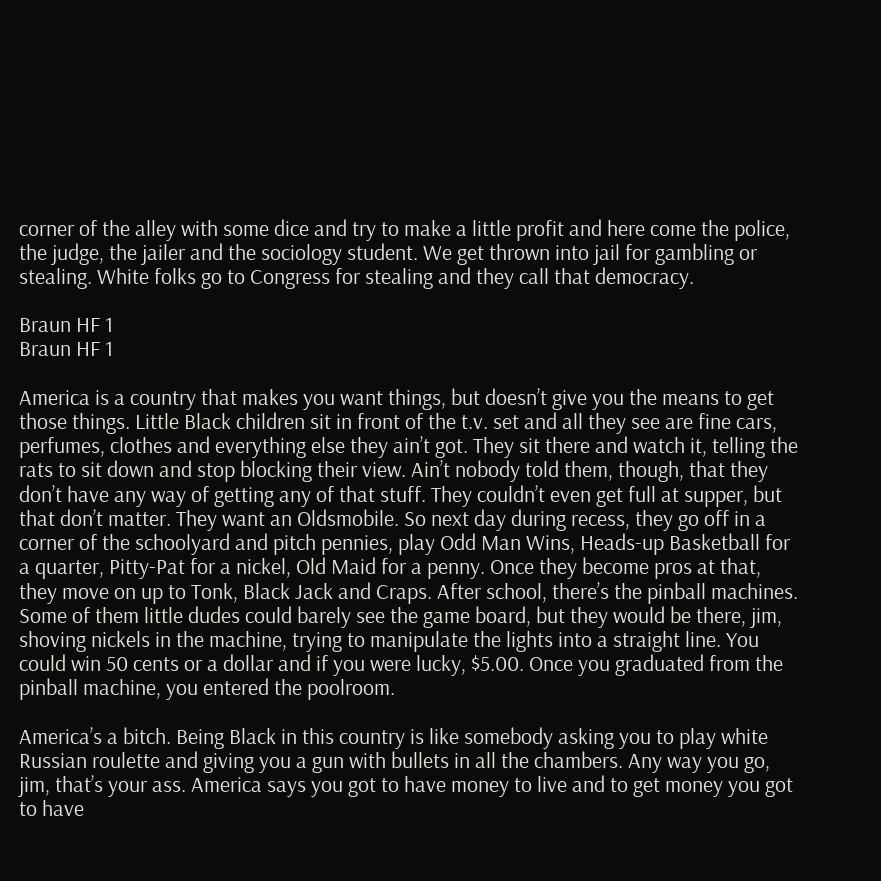corner of the alley with some dice and try to make a little profit and here come the police, the judge, the jailer and the sociology student. We get thrown into jail for gambling or stealing. White folks go to Congress for stealing and they call that democracy.

Braun HF 1
Braun HF 1

America is a country that makes you want things, but doesn’t give you the means to get those things. Little Black children sit in front of the t.v. set and all they see are fine cars, perfumes, clothes and everything else they ain’t got. They sit there and watch it, telling the rats to sit down and stop blocking their view. Ain’t nobody told them, though, that they don’t have any way of getting any of that stuff. They couldn’t even get full at supper, but that don’t matter. They want an Oldsmobile. So next day during recess, they go off in a corner of the schoolyard and pitch pennies, play Odd Man Wins, Heads-up Basketball for a quarter, Pitty-Pat for a nickel, Old Maid for a penny. Once they become pros at that, they move on up to Tonk, Black Jack and Craps. After school, there’s the pinball machines. Some of them little dudes could barely see the game board, but they would be there, jim, shoving nickels in the machine, trying to manipulate the lights into a straight line. You could win 50 cents or a dollar and if you were lucky, $5.00. Once you graduated from the pinball machine, you entered the poolroom.

America’s a bitch. Being Black in this country is like somebody asking you to play white Russian roulette and giving you a gun with bullets in all the chambers. Any way you go, jim, that’s your ass. America says you got to have money to live and to get money you got to have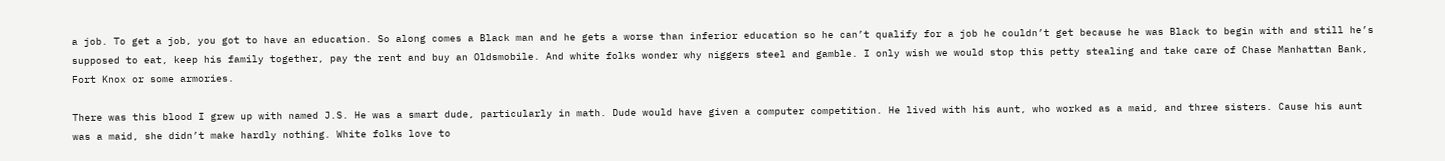a job. To get a job, you got to have an education. So along comes a Black man and he gets a worse than inferior education so he can’t qualify for a job he couldn’t get because he was Black to begin with and still he’s supposed to eat, keep his family together, pay the rent and buy an Oldsmobile. And white folks wonder why niggers steel and gamble. I only wish we would stop this petty stealing and take care of Chase Manhattan Bank, Fort Knox or some armories.

There was this blood I grew up with named J.S. He was a smart dude, particularly in math. Dude would have given a computer competition. He lived with his aunt, who worked as a maid, and three sisters. Cause his aunt was a maid, she didn’t make hardly nothing. White folks love to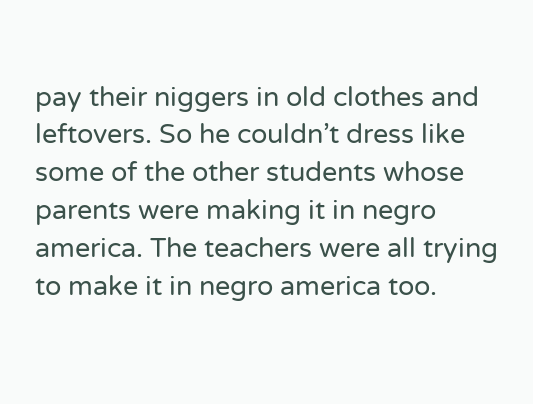pay their niggers in old clothes and leftovers. So he couldn’t dress like some of the other students whose parents were making it in negro america. The teachers were all trying to make it in negro america too.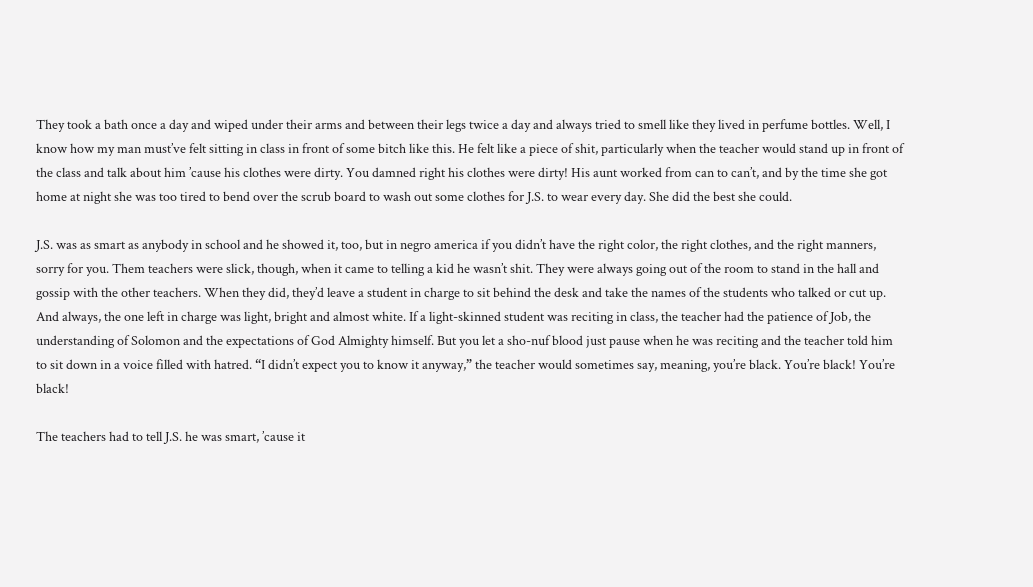They took a bath once a day and wiped under their arms and between their legs twice a day and always tried to smell like they lived in perfume bottles. Well, I know how my man must’ve felt sitting in class in front of some bitch like this. He felt like a piece of shit, particularly when the teacher would stand up in front of the class and talk about him ’cause his clothes were dirty. You damned right his clothes were dirty! His aunt worked from can to can’t, and by the time she got home at night she was too tired to bend over the scrub board to wash out some clothes for J.S. to wear every day. She did the best she could.

J.S. was as smart as anybody in school and he showed it, too, but in negro america if you didn’t have the right color, the right clothes, and the right manners, sorry for you. Them teachers were slick, though, when it came to telling a kid he wasn’t shit. They were always going out of the room to stand in the hall and gossip with the other teachers. When they did, they’d leave a student in charge to sit behind the desk and take the names of the students who talked or cut up. And always, the one left in charge was light, bright and almost white. If a light-skinned student was reciting in class, the teacher had the patience of Job, the understanding of Solomon and the expectations of God Almighty himself. But you let a sho-nuf blood just pause when he was reciting and the teacher told him to sit down in a voice filled with hatred. “I didn’t expect you to know it anyway,” the teacher would sometimes say, meaning, you’re black. You’re black! You’re black!

The teachers had to tell J.S. he was smart, ’cause it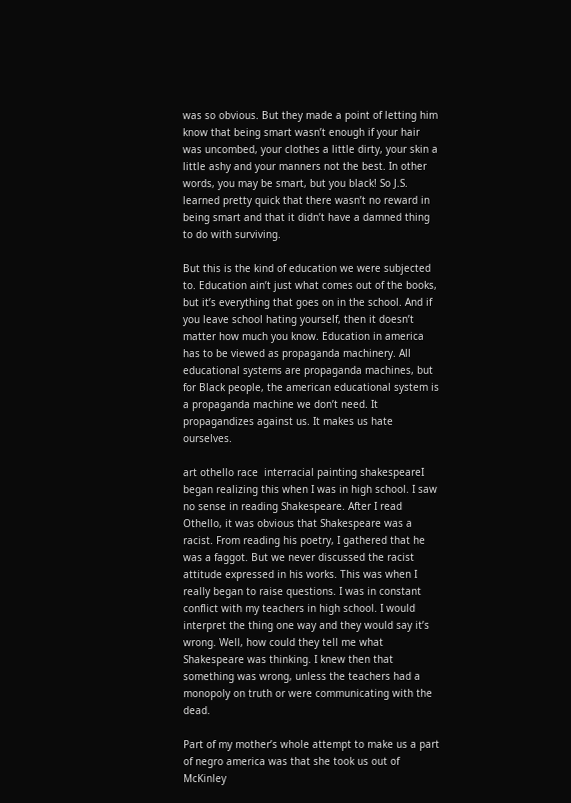was so obvious. But they made a point of letting him know that being smart wasn’t enough if your hair was uncombed, your clothes a little dirty, your skin a little ashy and your manners not the best. In other words, you may be smart, but you black! So J.S. learned pretty quick that there wasn’t no reward in being smart and that it didn’t have a damned thing to do with surviving.

But this is the kind of education we were subjected to. Education ain’t just what comes out of the books, but it’s everything that goes on in the school. And if you leave school hating yourself, then it doesn’t matter how much you know. Education in america has to be viewed as propaganda machinery. All educational systems are propaganda machines, but for Black people, the american educational system is a propaganda machine we don’t need. It propagandizes against us. It makes us hate ourselves.

art othello race  interracial painting shakespeareI began realizing this when I was in high school. I saw no sense in reading Shakespeare. After I read Othello, it was obvious that Shakespeare was a racist. From reading his poetry, I gathered that he was a faggot. But we never discussed the racist attitude expressed in his works. This was when I really began to raise questions. I was in constant conflict with my teachers in high school. I would interpret the thing one way and they would say it’s wrong. Well, how could they tell me what Shakespeare was thinking. I knew then that something was wrong, unless the teachers had a monopoly on truth or were communicating with the dead.

Part of my mother’s whole attempt to make us a part of negro america was that she took us out of McKinley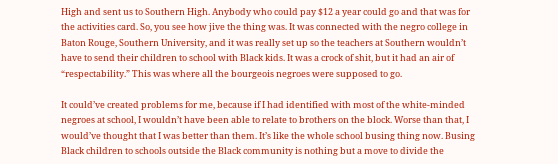High and sent us to Southern High. Anybody who could pay $12 a year could go and that was for the activities card. So, you see how jive the thing was. It was connected with the negro college in Baton Rouge, Southern University, and it was really set up so the teachers at Southern wouldn’t have to send their children to school with Black kids. It was a crock of shit, but it had an air of “respectability.” This was where all the bourgeois negroes were supposed to go.

It could’ve created problems for me, because if I had identified with most of the white-minded negroes at school, I wouldn’t have been able to relate to brothers on the block. Worse than that, I would’ve thought that I was better than them. It’s like the whole school busing thing now. Busing Black children to schools outside the Black community is nothing but a move to divide the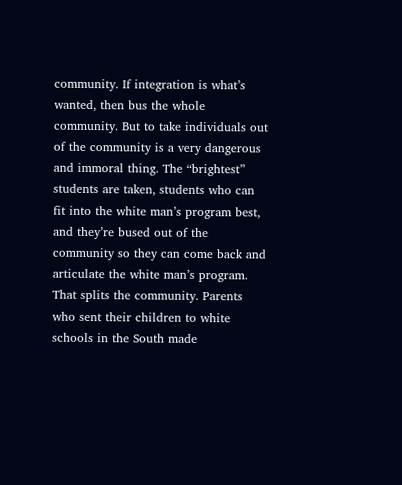community. If integration is what’s wanted, then bus the whole community. But to take individuals out of the community is a very dangerous and immoral thing. The “brightest” students are taken, students who can fit into the white man’s program best, and they’re bused out of the community so they can come back and articulate the white man’s program. That splits the community. Parents who sent their children to white schools in the South made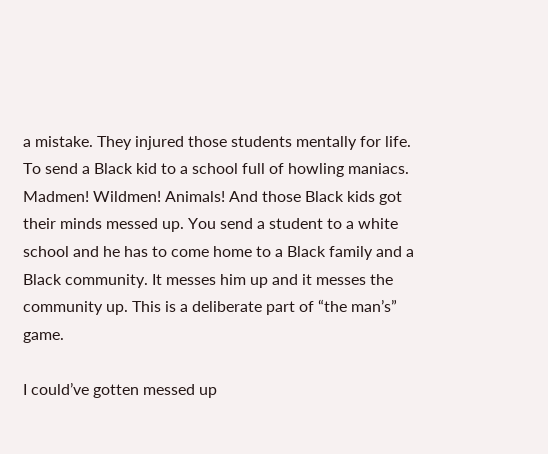a mistake. They injured those students mentally for life. To send a Black kid to a school full of howling maniacs. Madmen! Wildmen! Animals! And those Black kids got their minds messed up. You send a student to a white school and he has to come home to a Black family and a Black community. It messes him up and it messes the community up. This is a deliberate part of “the man’s” game.

I could’ve gotten messed up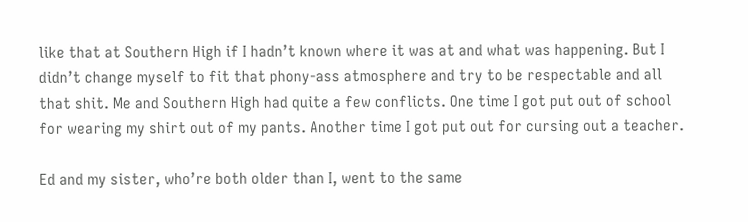like that at Southern High if I hadn’t known where it was at and what was happening. But I didn’t change myself to fit that phony-ass atmosphere and try to be respectable and all that shit. Me and Southern High had quite a few conflicts. One time I got put out of school for wearing my shirt out of my pants. Another time I got put out for cursing out a teacher.

Ed and my sister, who’re both older than I, went to the same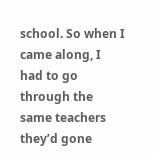school. So when I came along, I had to go through the same teachers they’d gone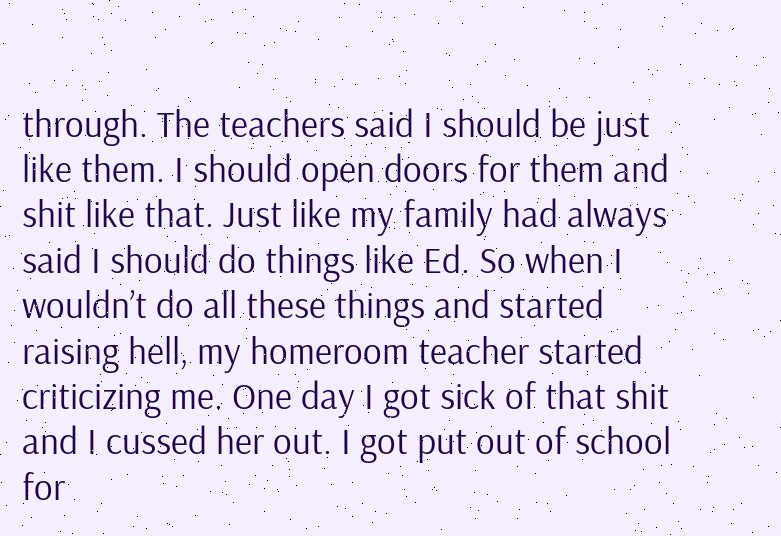through. The teachers said I should be just like them. I should open doors for them and shit like that. Just like my family had always said I should do things like Ed. So when I wouldn’t do all these things and started raising hell, my homeroom teacher started criticizing me. One day I got sick of that shit and I cussed her out. I got put out of school for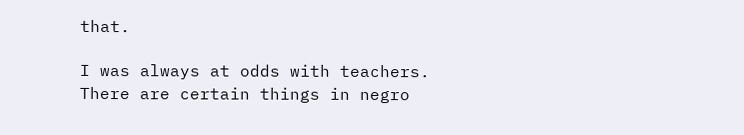that.

I was always at odds with teachers. There are certain things in negro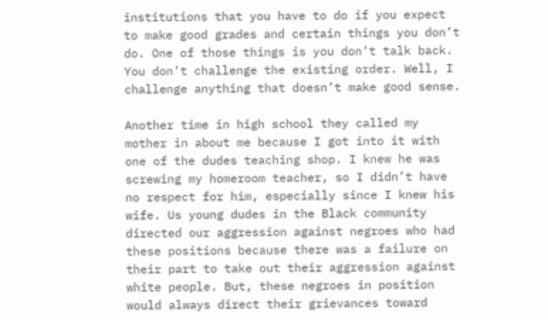institutions that you have to do if you expect to make good grades and certain things you don’t do. One of those things is you don’t talk back. You don’t challenge the existing order. Well, I challenge anything that doesn’t make good sense.

Another time in high school they called my mother in about me because I got into it with one of the dudes teaching shop. I knew he was screwing my homeroom teacher, so I didn’t have no respect for him, especially since I knew his wife. Us young dudes in the Black community directed our aggression against negroes who had these positions because there was a failure on their part to take out their aggression against white people. But, these negroes in position would always direct their grievances toward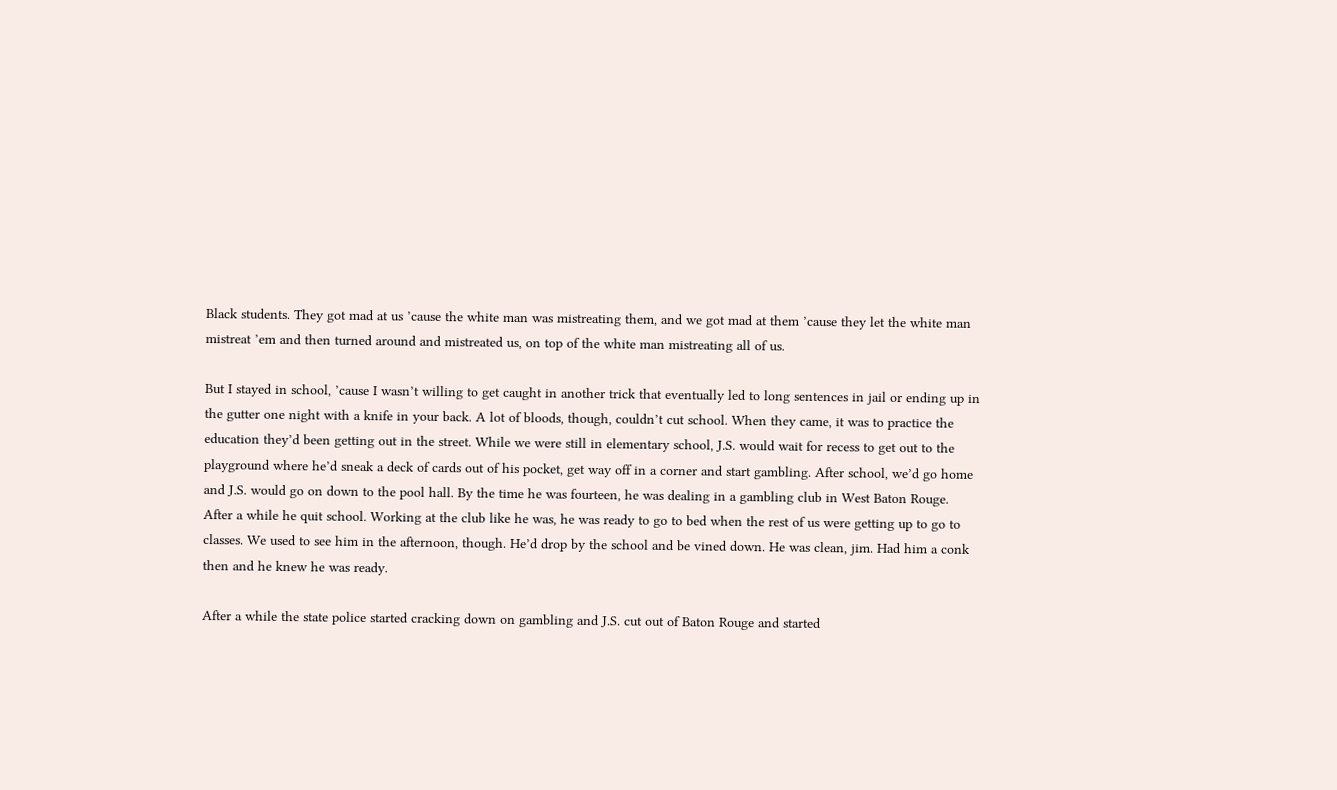Black students. They got mad at us ’cause the white man was mistreating them, and we got mad at them ’cause they let the white man mistreat ’em and then turned around and mistreated us, on top of the white man mistreating all of us.

But I stayed in school, ’cause I wasn’t willing to get caught in another trick that eventually led to long sentences in jail or ending up in the gutter one night with a knife in your back. A lot of bloods, though, couldn’t cut school. When they came, it was to practice the education they’d been getting out in the street. While we were still in elementary school, J.S. would wait for recess to get out to the playground where he’d sneak a deck of cards out of his pocket, get way off in a corner and start gambling. After school, we’d go home and J.S. would go on down to the pool hall. By the time he was fourteen, he was dealing in a gambling club in West Baton Rouge. After a while he quit school. Working at the club like he was, he was ready to go to bed when the rest of us were getting up to go to classes. We used to see him in the afternoon, though. He’d drop by the school and be vined down. He was clean, jim. Had him a conk then and he knew he was ready.

After a while the state police started cracking down on gambling and J.S. cut out of Baton Rouge and started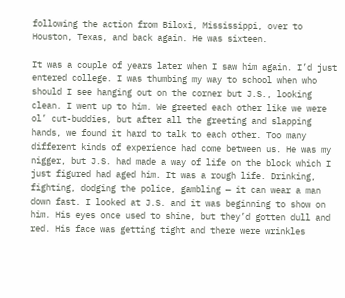following the action from Biloxi, Mississippi, over to Houston, Texas, and back again. He was sixteen.

It was a couple of years later when I saw him again. I’d just entered college. I was thumbing my way to school when who should I see hanging out on the corner but J.S., looking clean. I went up to him. We greeted each other like we were ol’ cut-buddies, but after all the greeting and slapping hands, we found it hard to talk to each other. Too many different kinds of experience had come between us. He was my nigger, but J.S. had made a way of life on the block which I just figured had aged him. It was a rough life. Drinking, fighting, dodging the police, gambling — it can wear a man down fast. I looked at J.S. and it was beginning to show on him. His eyes once used to shine, but they’d gotten dull and red. His face was getting tight and there were wrinkles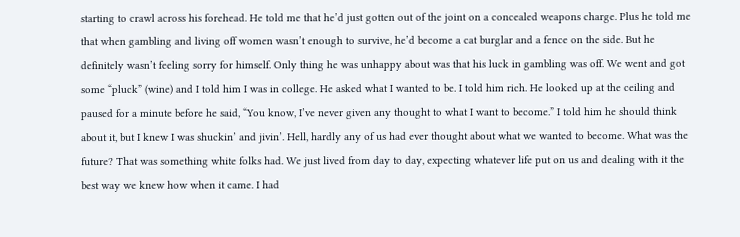starting to crawl across his forehead. He told me that he’d just gotten out of the joint on a concealed weapons charge. Plus he told me that when gambling and living off women wasn’t enough to survive, he’d become a cat burglar and a fence on the side. But he definitely wasn’t feeling sorry for himself. Only thing he was unhappy about was that his luck in gambling was off. We went and got some “pluck” (wine) and I told him I was in college. He asked what I wanted to be. I told him rich. He looked up at the ceiling and paused for a minute before he said, “You know, I’ve never given any thought to what I want to become.” I told him he should think about it, but I knew I was shuckin’ and jivin’. Hell, hardly any of us had ever thought about what we wanted to become. What was the future? That was something white folks had. We just lived from day to day, expecting whatever life put on us and dealing with it the best way we knew how when it came. I had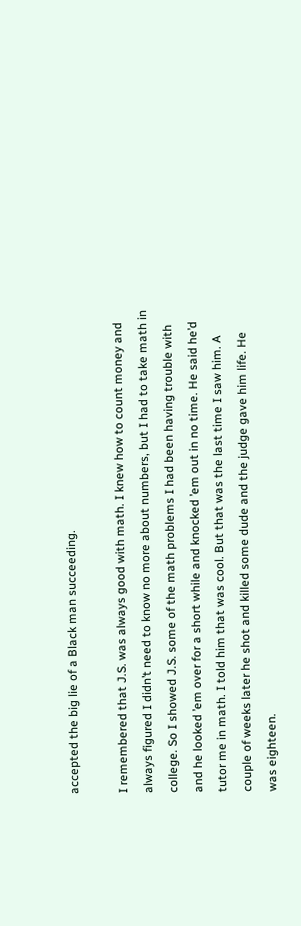accepted the big lie of a Black man succeeding.

I remembered that J.S. was always good with math. I knew how to count money and always figured I didn’t need to know no more about numbers, but I had to take math in college. So I showed J.S. some of the math problems I had been having trouble with and he looked ’em over for a short while and knocked ’em out in no time. He said he’d tutor me in math. I told him that was cool. But that was the last time I saw him. A couple of weeks later he shot and killed some dude and the judge gave him life. He was eighteen.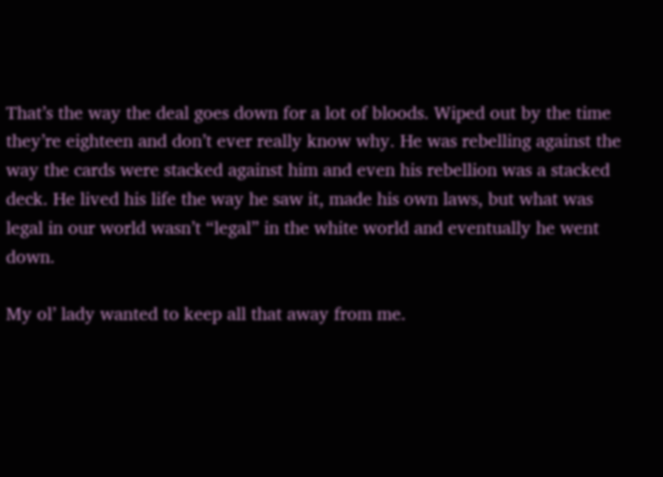That’s the way the deal goes down for a lot of bloods. Wiped out by the time they’re eighteen and don’t ever really know why. He was rebelling against the way the cards were stacked against him and even his rebellion was a stacked deck. He lived his life the way he saw it, made his own laws, but what was legal in our world wasn’t “legal” in the white world and eventually he went down.

My ol’ lady wanted to keep all that away from me.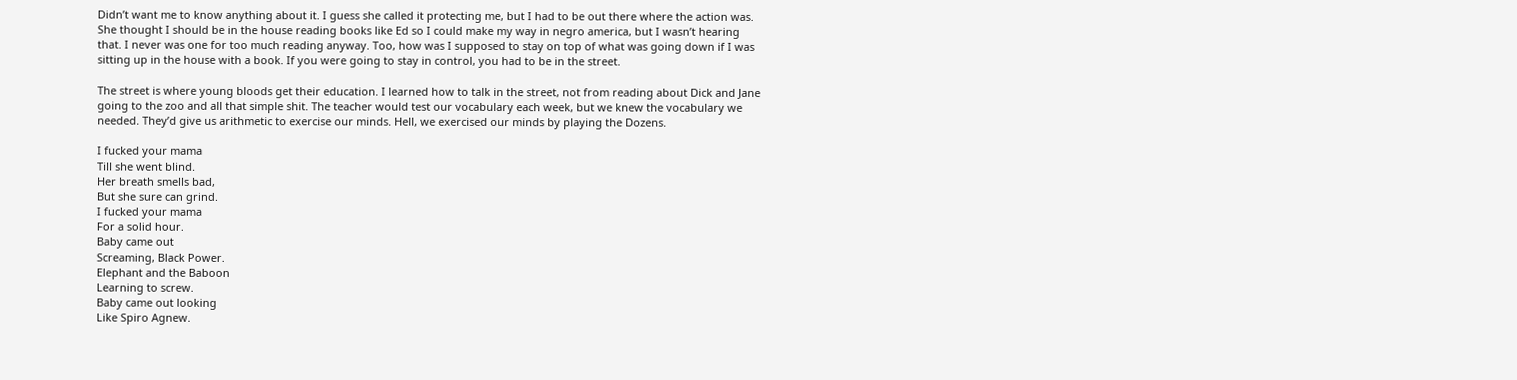Didn’t want me to know anything about it. I guess she called it protecting me, but I had to be out there where the action was. She thought I should be in the house reading books like Ed so I could make my way in negro america, but I wasn’t hearing that. I never was one for too much reading anyway. Too, how was I supposed to stay on top of what was going down if I was sitting up in the house with a book. If you were going to stay in control, you had to be in the street.

The street is where young bloods get their education. I learned how to talk in the street, not from reading about Dick and Jane going to the zoo and all that simple shit. The teacher would test our vocabulary each week, but we knew the vocabulary we needed. They’d give us arithmetic to exercise our minds. Hell, we exercised our minds by playing the Dozens.

I fucked your mama
Till she went blind.
Her breath smells bad,
But she sure can grind.
I fucked your mama
For a solid hour.
Baby came out
Screaming, Black Power.
Elephant and the Baboon
Learning to screw.
Baby came out looking
Like Spiro Agnew.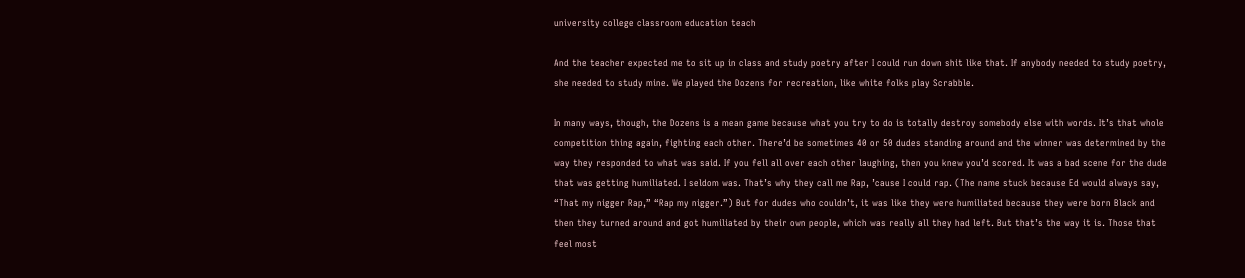university college classroom education teach

And the teacher expected me to sit up in class and study poetry after I could run down shit like that. If anybody needed to study poetry, she needed to study mine. We played the Dozens for recreation, like white folks play Scrabble.

In many ways, though, the Dozens is a mean game because what you try to do is totally destroy somebody else with words. It’s that whole competition thing again, fighting each other. There’d be sometimes 40 or 50 dudes standing around and the winner was determined by the way they responded to what was said. If you fell all over each other laughing, then you knew you’d scored. It was a bad scene for the dude that was getting humiliated. I seldom was. That’s why they call me Rap, ’cause I could rap. (The name stuck because Ed would always say, “That my nigger Rap,” “Rap my nigger.”) But for dudes who couldn’t, it was like they were humiliated because they were born Black and then they turned around and got humiliated by their own people, which was really all they had left. But that’s the way it is. Those that feel most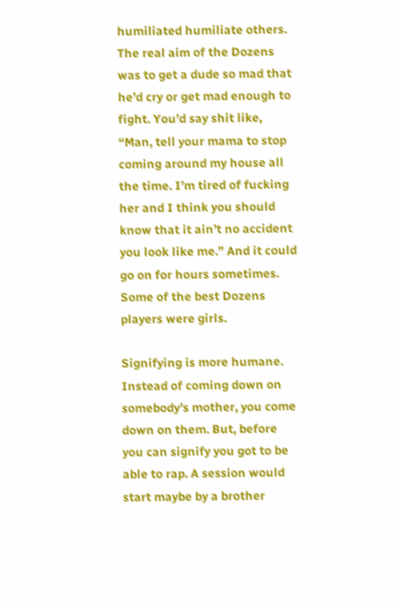humiliated humiliate others. The real aim of the Dozens was to get a dude so mad that he’d cry or get mad enough to fight. You’d say shit like, “Man, tell your mama to stop coming around my house all the time. I’m tired of fucking her and I think you should know that it ain’t no accident you look like me.” And it could go on for hours sometimes. Some of the best Dozens players were girls.

Signifying is more humane. Instead of coming down on somebody’s mother, you come down on them. But, before you can signify you got to be able to rap. A session would start maybe by a brother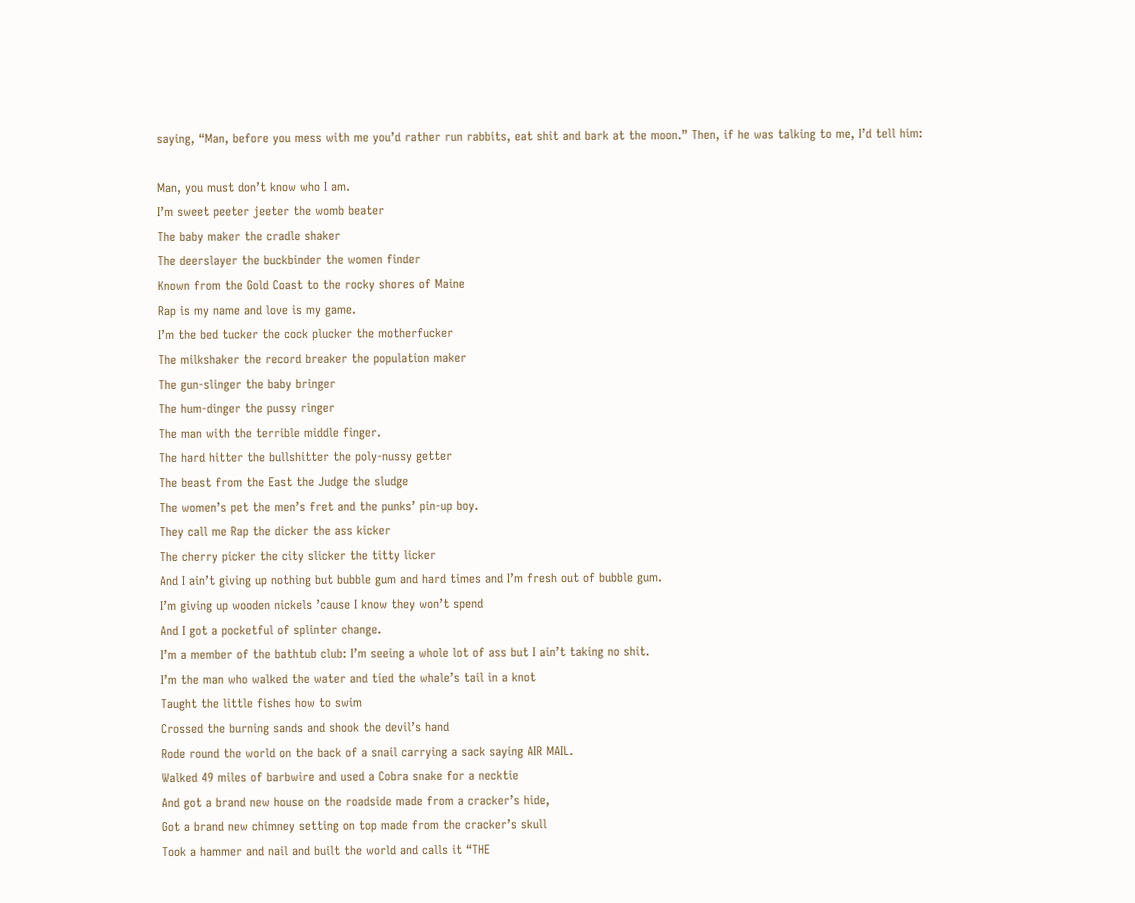saying, “Man, before you mess with me you’d rather run rabbits, eat shit and bark at the moon.” Then, if he was talking to me, I’d tell him:

Man, you must don’t know who I am.
I’m sweet peeter jeeter the womb beater
The baby maker the cradle shaker
The deerslayer the buckbinder the women finder
Known from the Gold Coast to the rocky shores of Maine
Rap is my name and love is my game.
I’m the bed tucker the cock plucker the motherfucker
The milkshaker the record breaker the population maker
The gun-slinger the baby bringer
The hum-dinger the pussy ringer
The man with the terrible middle finger.
The hard hitter the bullshitter the poly-nussy getter
The beast from the East the Judge the sludge
The women’s pet the men’s fret and the punks’ pin-up boy.
They call me Rap the dicker the ass kicker
The cherry picker the city slicker the titty licker
And I ain’t giving up nothing but bubble gum and hard times and I’m fresh out of bubble gum.
I’m giving up wooden nickels ’cause I know they won’t spend
And I got a pocketful of splinter change.
I’m a member of the bathtub club: I’m seeing a whole lot of ass but I ain’t taking no shit.
I’m the man who walked the water and tied the whale’s tail in a knot
Taught the little fishes how to swim
Crossed the burning sands and shook the devil’s hand
Rode round the world on the back of a snail carrying a sack saying AIR MAIL.
Walked 49 miles of barbwire and used a Cobra snake for a necktie
And got a brand new house on the roadside made from a cracker’s hide,
Got a brand new chimney setting on top made from the cracker’s skull
Took a hammer and nail and built the world and calls it “THE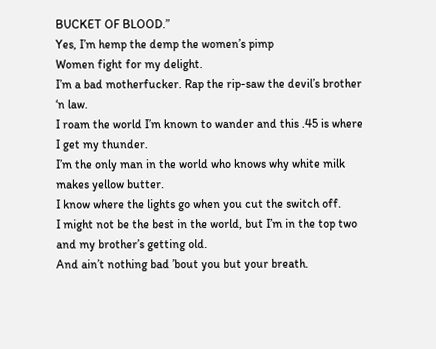BUCKET OF BLOOD.”
Yes, I’m hemp the demp the women’s pimp
Women fight for my delight.
I’m a bad motherfucker. Rap the rip-saw the devil’s brother ‘n law.
I roam the world I’m known to wander and this .45 is where I get my thunder.
I’m the only man in the world who knows why white milk makes yellow butter.
I know where the lights go when you cut the switch off.
I might not be the best in the world, but I’m in the top two and my brother’s getting old.
And ain’t nothing bad ’bout you but your breath.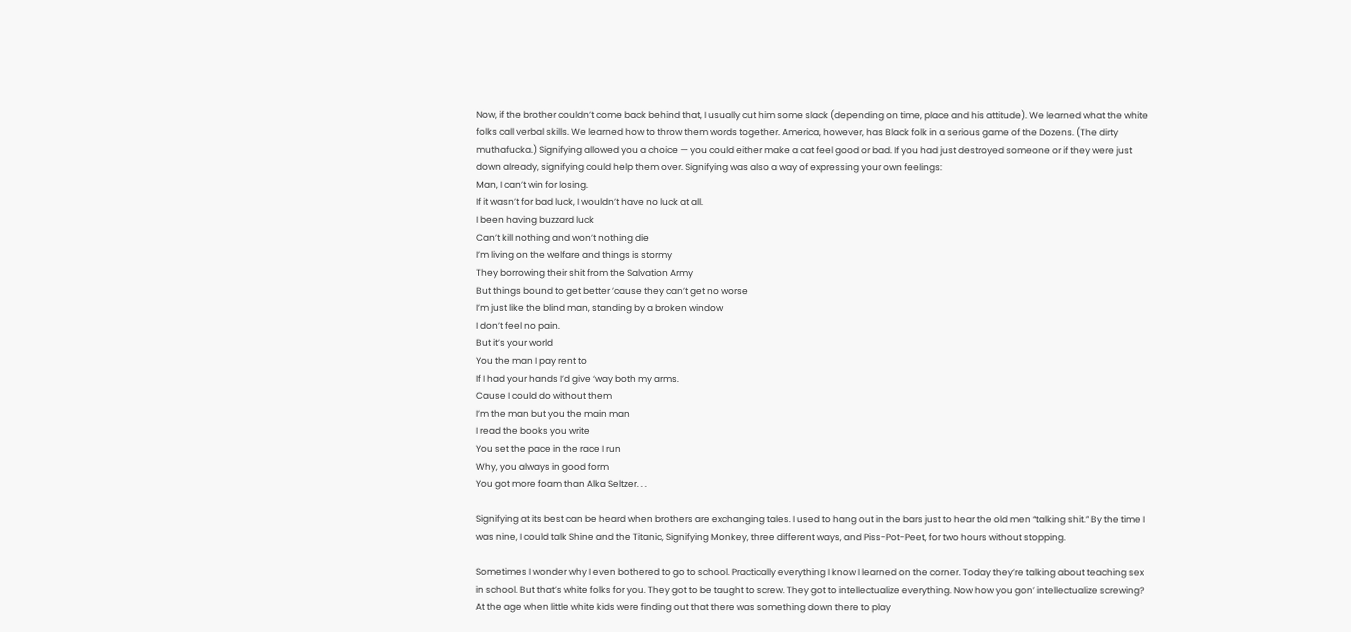Now, if the brother couldn’t come back behind that, I usually cut him some slack (depending on time, place and his attitude). We learned what the white folks call verbal skills. We learned how to throw them words together. America, however, has Black folk in a serious game of the Dozens. (The dirty muthafucka.) Signifying allowed you a choice — you could either make a cat feel good or bad. If you had just destroyed someone or if they were just down already, signifying could help them over. Signifying was also a way of expressing your own feelings:
Man, I can’t win for losing.
If it wasn’t for bad luck, I wouldn’t have no luck at all.
I been having buzzard luck
Can’t kill nothing and won’t nothing die
I’m living on the welfare and things is stormy
They borrowing their shit from the Salvation Army
But things bound to get better ’cause they can’t get no worse
I’m just like the blind man, standing by a broken window
I don’t feel no pain.
But it’s your world
You the man I pay rent to
If I had your hands I’d give ‘way both my arms.
Cause I could do without them
I’m the man but you the main man
I read the books you write
You set the pace in the race I run
Why, you always in good form
You got more foam than Alka Seltzer. . .

Signifying at its best can be heard when brothers are exchanging tales. I used to hang out in the bars just to hear the old men “talking shit.” By the time I was nine, I could talk Shine and the Titanic, Signifying Monkey, three different ways, and Piss-Pot-Peet, for two hours without stopping.

Sometimes I wonder why I even bothered to go to school. Practically everything I know I learned on the corner. Today they’re talking about teaching sex in school. But that’s white folks for you. They got to be taught to screw. They got to intellectualize everything. Now how you gon’ intellectualize screwing? At the age when little white kids were finding out that there was something down there to play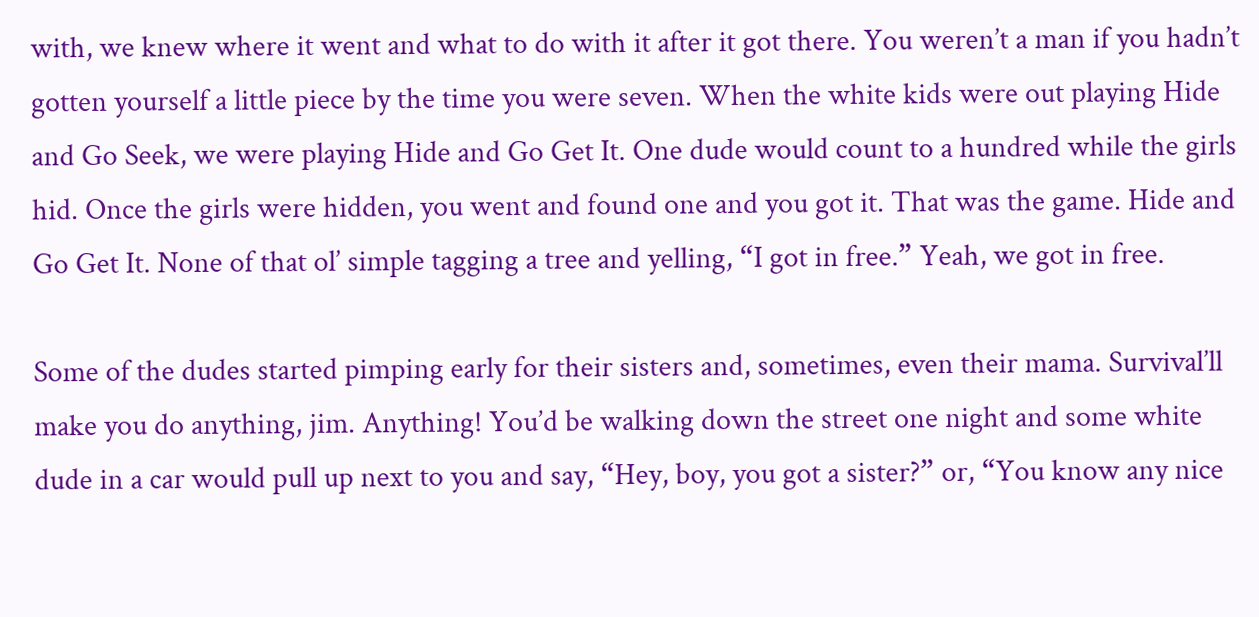with, we knew where it went and what to do with it after it got there. You weren’t a man if you hadn’t gotten yourself a little piece by the time you were seven. When the white kids were out playing Hide and Go Seek, we were playing Hide and Go Get It. One dude would count to a hundred while the girls hid. Once the girls were hidden, you went and found one and you got it. That was the game. Hide and Go Get It. None of that ol’ simple tagging a tree and yelling, “I got in free.” Yeah, we got in free.

Some of the dudes started pimping early for their sisters and, sometimes, even their mama. Survival’ll make you do anything, jim. Anything! You’d be walking down the street one night and some white dude in a car would pull up next to you and say, “Hey, boy, you got a sister?” or, “You know any nice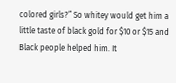colored girls?” So whitey would get him a little taste of black gold for $10 or $15 and Black people helped him. It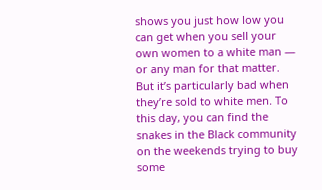shows you just how low you can get when you sell your own women to a white man — or any man for that matter. But it’s particularly bad when they’re sold to white men. To this day, you can find the snakes in the Black community on the weekends trying to buy some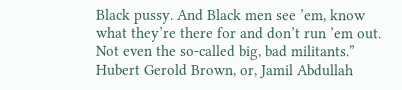Black pussy. And Black men see ’em, know what they’re there for and don’t run ’em out. Not even the so-called big, bad militants.” Hubert Gerold Brown, or, Jamil Abdullah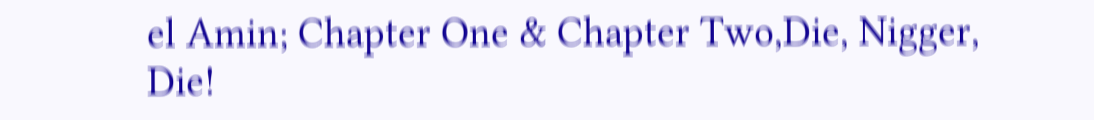el Amin; Chapter One & Chapter Two,Die, Nigger, Die!